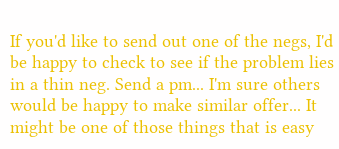If you'd like to send out one of the negs, I'd be happy to check to see if the problem lies in a thin neg. Send a pm... I'm sure others would be happy to make similar offer... It might be one of those things that is easy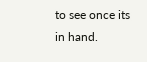to see once its in hand.